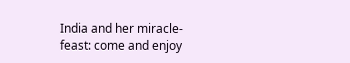India and her miracle-feast: come and enjoy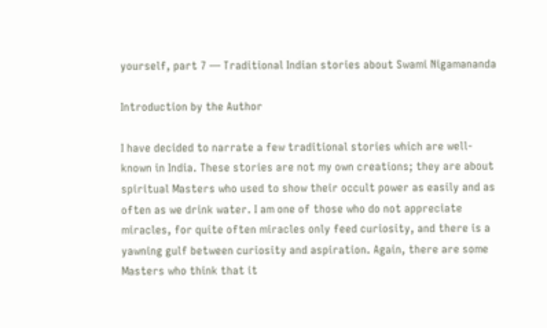yourself, part 7 — Traditional Indian stories about Swami Nigamananda

Introduction by the Author

I have decided to narrate a few traditional stories which are well-known in India. These stories are not my own creations; they are about spiritual Masters who used to show their occult power as easily and as often as we drink water. I am one of those who do not appreciate miracles, for quite often miracles only feed curiosity, and there is a yawning gulf between curiosity and aspiration. Again, there are some Masters who think that it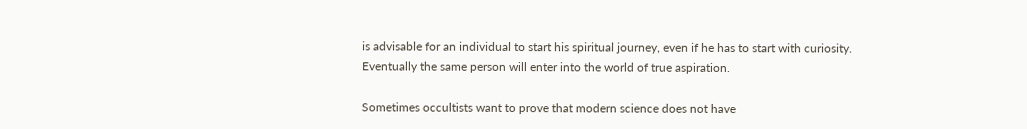is advisable for an individual to start his spiritual journey, even if he has to start with curiosity. Eventually the same person will enter into the world of true aspiration.

Sometimes occultists want to prove that modern science does not have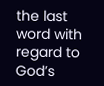the last word with regard to God’s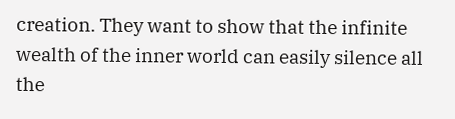creation. They want to show that the infinite wealth of the inner world can easily silence all the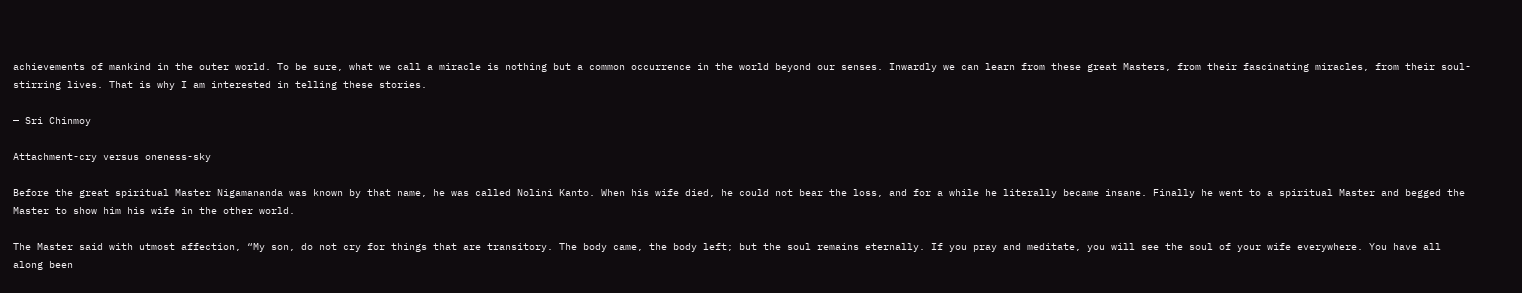achievements of mankind in the outer world. To be sure, what we call a miracle is nothing but a common occurrence in the world beyond our senses. Inwardly we can learn from these great Masters, from their fascinating miracles, from their soul-stirring lives. That is why I am interested in telling these stories.

— Sri Chinmoy

Attachment-cry versus oneness-sky

Before the great spiritual Master Nigamananda was known by that name, he was called Nolini Kanto. When his wife died, he could not bear the loss, and for a while he literally became insane. Finally he went to a spiritual Master and begged the Master to show him his wife in the other world.

The Master said with utmost affection, “My son, do not cry for things that are transitory. The body came, the body left; but the soul remains eternally. If you pray and meditate, you will see the soul of your wife everywhere. You have all along been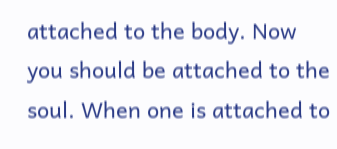attached to the body. Now you should be attached to the soul. When one is attached to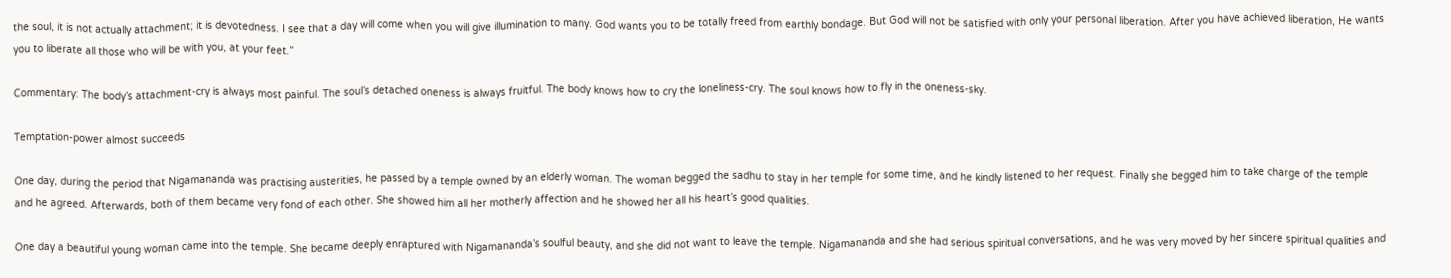the soul, it is not actually attachment; it is devotedness. I see that a day will come when you will give illumination to many. God wants you to be totally freed from earthly bondage. But God will not be satisfied with only your personal liberation. After you have achieved liberation, He wants you to liberate all those who will be with you, at your feet.”

Commentary: The body’s attachment-cry is always most painful. The soul’s detached oneness is always fruitful. The body knows how to cry the loneliness-cry. The soul knows how to fly in the oneness-sky.

Temptation-power almost succeeds

One day, during the period that Nigamananda was practising austerities, he passed by a temple owned by an elderly woman. The woman begged the sadhu to stay in her temple for some time, and he kindly listened to her request. Finally she begged him to take charge of the temple and he agreed. Afterwards, both of them became very fond of each other. She showed him all her motherly affection and he showed her all his heart’s good qualities.

One day a beautiful young woman came into the temple. She became deeply enraptured with Nigamananda’s soulful beauty, and she did not want to leave the temple. Nigamananda and she had serious spiritual conversations, and he was very moved by her sincere spiritual qualities and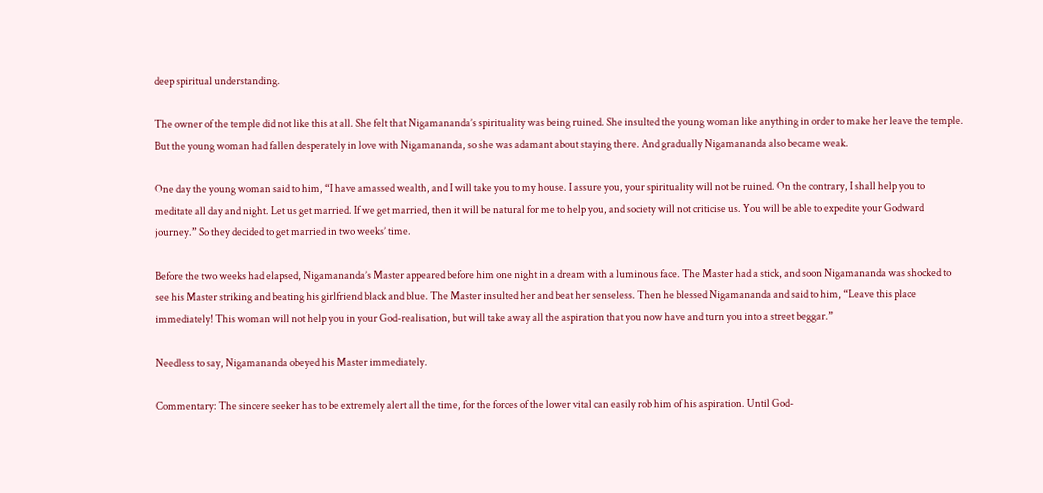deep spiritual understanding.

The owner of the temple did not like this at all. She felt that Nigamananda’s spirituality was being ruined. She insulted the young woman like anything in order to make her leave the temple. But the young woman had fallen desperately in love with Nigamananda, so she was adamant about staying there. And gradually Nigamananda also became weak.

One day the young woman said to him, “I have amassed wealth, and I will take you to my house. I assure you, your spirituality will not be ruined. On the contrary, I shall help you to meditate all day and night. Let us get married. If we get married, then it will be natural for me to help you, and society will not criticise us. You will be able to expedite your Godward journey.” So they decided to get married in two weeks’ time.

Before the two weeks had elapsed, Nigamananda’s Master appeared before him one night in a dream with a luminous face. The Master had a stick, and soon Nigamananda was shocked to see his Master striking and beating his girlfriend black and blue. The Master insulted her and beat her senseless. Then he blessed Nigamananda and said to him, “Leave this place immediately! This woman will not help you in your God-realisation, but will take away all the aspiration that you now have and turn you into a street beggar.”

Needless to say, Nigamananda obeyed his Master immediately.

Commentary: The sincere seeker has to be extremely alert all the time, for the forces of the lower vital can easily rob him of his aspiration. Until God-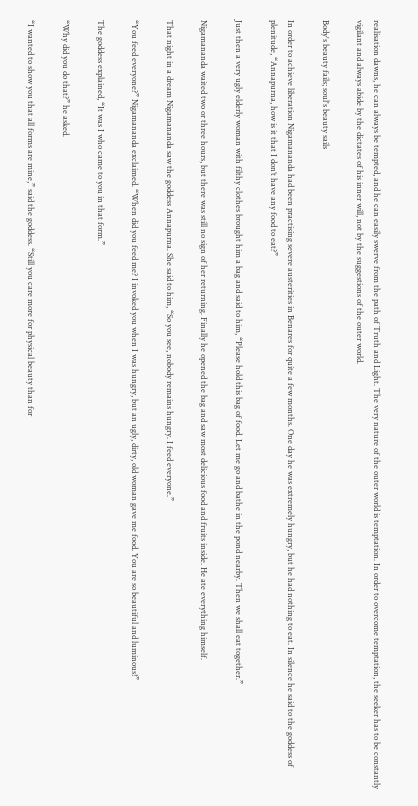realisation dawns, he can always be tempted, and he can easily swerve from the path of Truth and Light. The very nature of the outer world is temptation. In order to overcome temptation, the seeker has to be constantly vigilant and always abide by the dictates of his inner will, not by the suggestions of the outer world.

Body's beauty fails; soul's beauty sails

In order to achieve liberation Nigamananda had been practising severe austerities in Benares for quite a few months. One day he was extremely hungry, but he had nothing to eat. In silence he said to the goddess of plenitude, “Annapurna, how is it that I don’t have any food to eat?”

Just then a very ugly elderly woman with filthy clothes brought him a bag and said to him, “Please hold this bag of food. Let me go and bathe in the pond nearby. Then we shall eat together.”

Nigamananda waited two or three hours, but there was still no sign of her returning. Finally he opened the bag and saw most delicious food and fruits inside. He ate everything himself.

That night in a dream Nigamananda saw the goddess Annapurna. She said to him, “So you see, nobody remains hungry. I feed everyone.”

“You feed everyone?” Nigamananda exclaimed. “When did you feed me? I invoked you when I was hungry, but an ugly, dirty, old woman gave me food. You are so beautiful and luminous!”

The goddess explained, “It was I who came to you in that form.”

“Why did you do that?” he asked.

“I wanted to show you that all forms are mine,” said the goddess. “Still you care more for physical beauty than for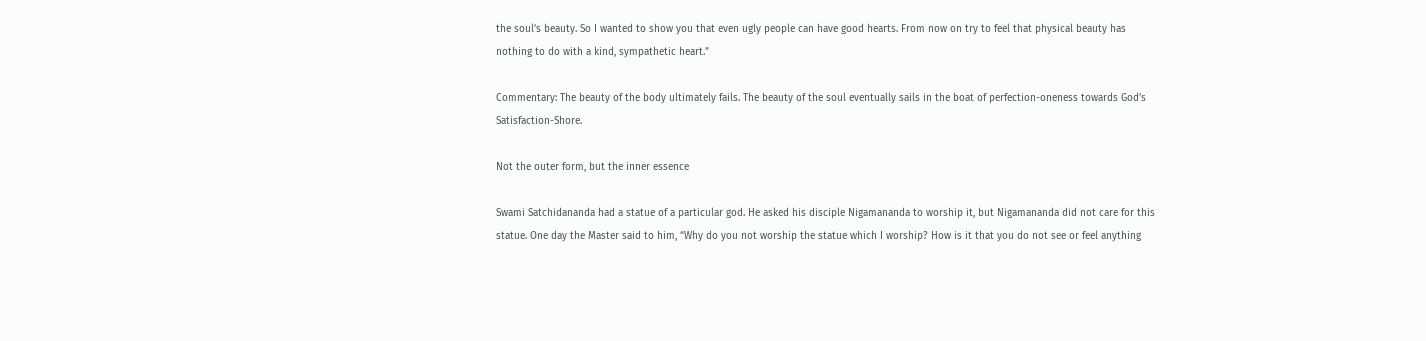the soul’s beauty. So I wanted to show you that even ugly people can have good hearts. From now on try to feel that physical beauty has nothing to do with a kind, sympathetic heart.”

Commentary: The beauty of the body ultimately fails. The beauty of the soul eventually sails in the boat of perfection-oneness towards God’s Satisfaction-Shore.

Not the outer form, but the inner essence

Swami Satchidananda had a statue of a particular god. He asked his disciple Nigamananda to worship it, but Nigamananda did not care for this statue. One day the Master said to him, “Why do you not worship the statue which I worship? How is it that you do not see or feel anything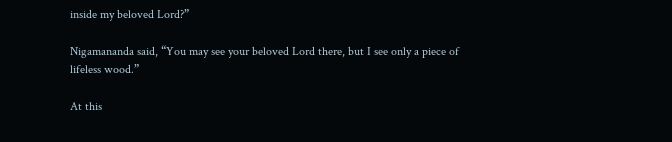inside my beloved Lord?”

Nigamananda said, “You may see your beloved Lord there, but I see only a piece of lifeless wood.”

At this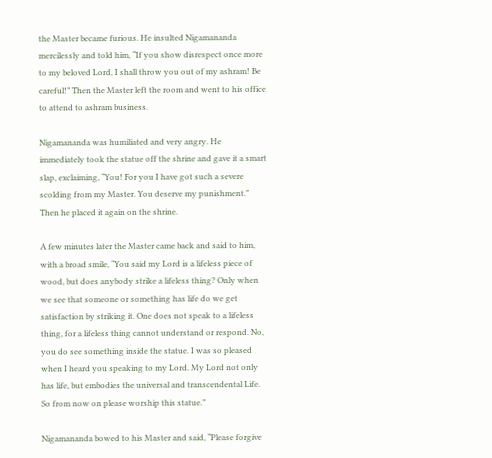the Master became furious. He insulted Nigamananda mercilessly and told him, “If you show disrespect once more to my beloved Lord, I shall throw you out of my ashram! Be careful!” Then the Master left the room and went to his office to attend to ashram business.

Nigamananda was humiliated and very angry. He immediately took the statue off the shrine and gave it a smart slap, exclaiming, “You! For you I have got such a severe scolding from my Master. You deserve my punishment.” Then he placed it again on the shrine.

A few minutes later the Master came back and said to him, with a broad smile, “You said my Lord is a lifeless piece of wood, but does anybody strike a lifeless thing? Only when we see that someone or something has life do we get satisfaction by striking it. One does not speak to a lifeless thing, for a lifeless thing cannot understand or respond. No, you do see something inside the statue. I was so pleased when I heard you speaking to my Lord. My Lord not only has life, but embodies the universal and transcendental Life. So from now on please worship this statue.”

Nigamananda bowed to his Master and said, “Please forgive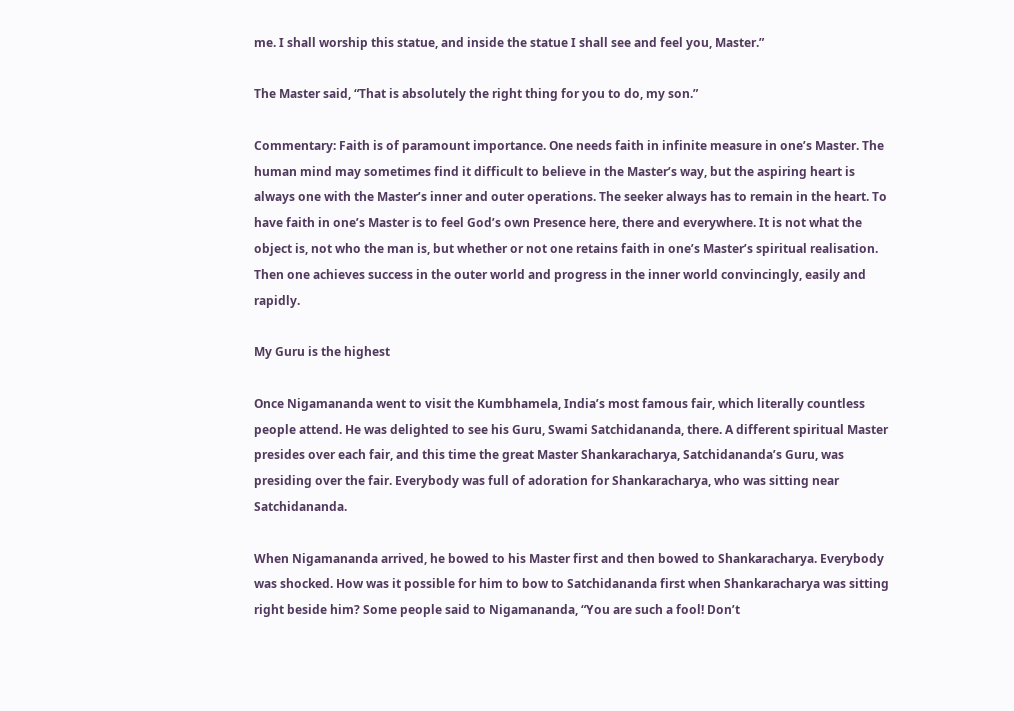me. I shall worship this statue, and inside the statue I shall see and feel you, Master.”

The Master said, “That is absolutely the right thing for you to do, my son.”

Commentary: Faith is of paramount importance. One needs faith in infinite measure in one’s Master. The human mind may sometimes find it difficult to believe in the Master’s way, but the aspiring heart is always one with the Master’s inner and outer operations. The seeker always has to remain in the heart. To have faith in one’s Master is to feel God’s own Presence here, there and everywhere. It is not what the object is, not who the man is, but whether or not one retains faith in one’s Master’s spiritual realisation. Then one achieves success in the outer world and progress in the inner world convincingly, easily and rapidly.

My Guru is the highest

Once Nigamananda went to visit the Kumbhamela, India’s most famous fair, which literally countless people attend. He was delighted to see his Guru, Swami Satchidananda, there. A different spiritual Master presides over each fair, and this time the great Master Shankaracharya, Satchidananda’s Guru, was presiding over the fair. Everybody was full of adoration for Shankaracharya, who was sitting near Satchidananda.

When Nigamananda arrived, he bowed to his Master first and then bowed to Shankaracharya. Everybody was shocked. How was it possible for him to bow to Satchidananda first when Shankaracharya was sitting right beside him? Some people said to Nigamananda, “You are such a fool! Don’t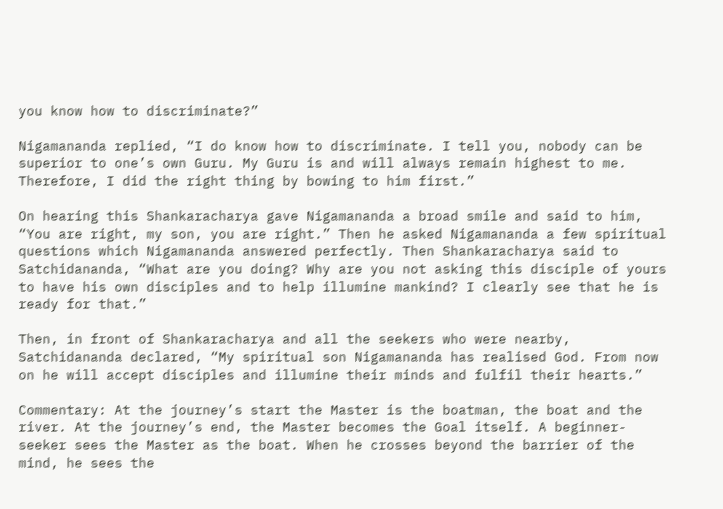you know how to discriminate?”

Nigamananda replied, “I do know how to discriminate. I tell you, nobody can be superior to one’s own Guru. My Guru is and will always remain highest to me. Therefore, I did the right thing by bowing to him first.”

On hearing this Shankaracharya gave Nigamananda a broad smile and said to him, “You are right, my son, you are right.” Then he asked Nigamananda a few spiritual questions which Nigamananda answered perfectly. Then Shankaracharya said to Satchidananda, “What are you doing? Why are you not asking this disciple of yours to have his own disciples and to help illumine mankind? I clearly see that he is ready for that.”

Then, in front of Shankaracharya and all the seekers who were nearby, Satchidananda declared, “My spiritual son Nigamananda has realised God. From now on he will accept disciples and illumine their minds and fulfil their hearts.”

Commentary: At the journey’s start the Master is the boatman, the boat and the river. At the journey’s end, the Master becomes the Goal itself. A beginner-seeker sees the Master as the boat. When he crosses beyond the barrier of the mind, he sees the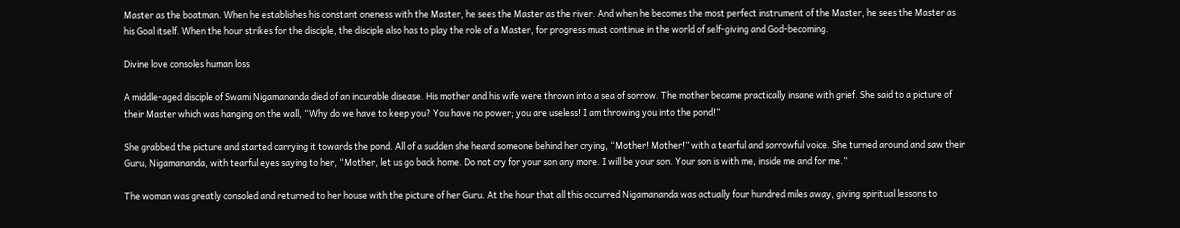Master as the boatman. When he establishes his constant oneness with the Master, he sees the Master as the river. And when he becomes the most perfect instrument of the Master, he sees the Master as his Goal itself. When the hour strikes for the disciple, the disciple also has to play the role of a Master, for progress must continue in the world of self-giving and God-becoming.

Divine love consoles human loss

A middle-aged disciple of Swami Nigamananda died of an incurable disease. His mother and his wife were thrown into a sea of sorrow. The mother became practically insane with grief. She said to a picture of their Master which was hanging on the wall, “Why do we have to keep you? You have no power; you are useless! I am throwing you into the pond!”

She grabbed the picture and started carrying it towards the pond. All of a sudden she heard someone behind her crying, “Mother! Mother!” with a tearful and sorrowful voice. She turned around and saw their Guru, Nigamananda, with tearful eyes saying to her, “Mother, let us go back home. Do not cry for your son any more. I will be your son. Your son is with me, inside me and for me.”

The woman was greatly consoled and returned to her house with the picture of her Guru. At the hour that all this occurred Nigamananda was actually four hundred miles away, giving spiritual lessons to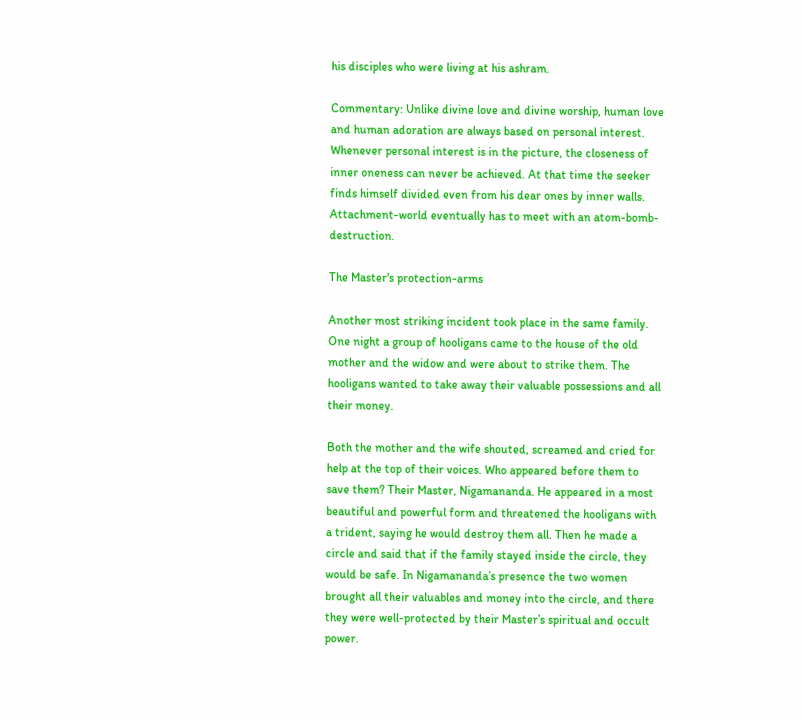his disciples who were living at his ashram.

Commentary: Unlike divine love and divine worship, human love and human adoration are always based on personal interest. Whenever personal interest is in the picture, the closeness of inner oneness can never be achieved. At that time the seeker finds himself divided even from his dear ones by inner walls. Attachment-world eventually has to meet with an atom-bomb-destruction.

The Master's protection-arms

Another most striking incident took place in the same family. One night a group of hooligans came to the house of the old mother and the widow and were about to strike them. The hooligans wanted to take away their valuable possessions and all their money.

Both the mother and the wife shouted, screamed and cried for help at the top of their voices. Who appeared before them to save them? Their Master, Nigamananda. He appeared in a most beautiful and powerful form and threatened the hooligans with a trident, saying he would destroy them all. Then he made a circle and said that if the family stayed inside the circle, they would be safe. In Nigamananda’s presence the two women brought all their valuables and money into the circle, and there they were well-protected by their Master’s spiritual and occult power.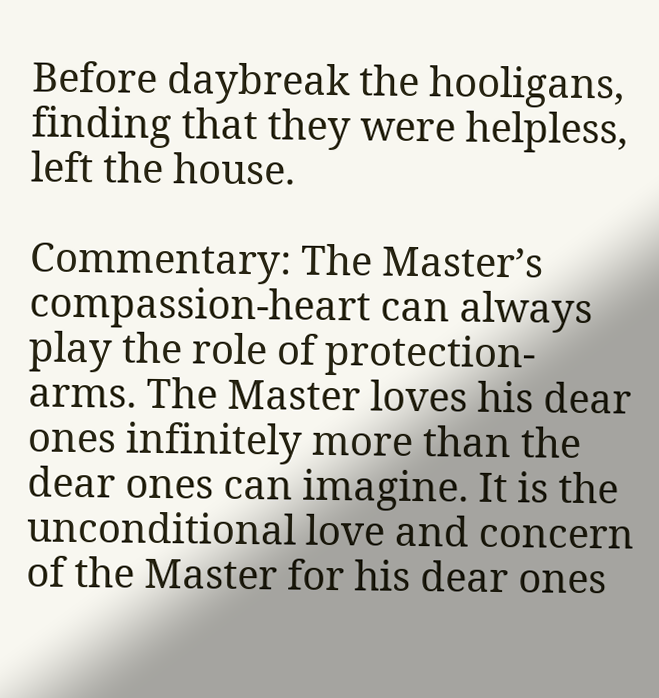Before daybreak the hooligans, finding that they were helpless, left the house.

Commentary: The Master’s compassion-heart can always play the role of protection-arms. The Master loves his dear ones infinitely more than the dear ones can imagine. It is the unconditional love and concern of the Master for his dear ones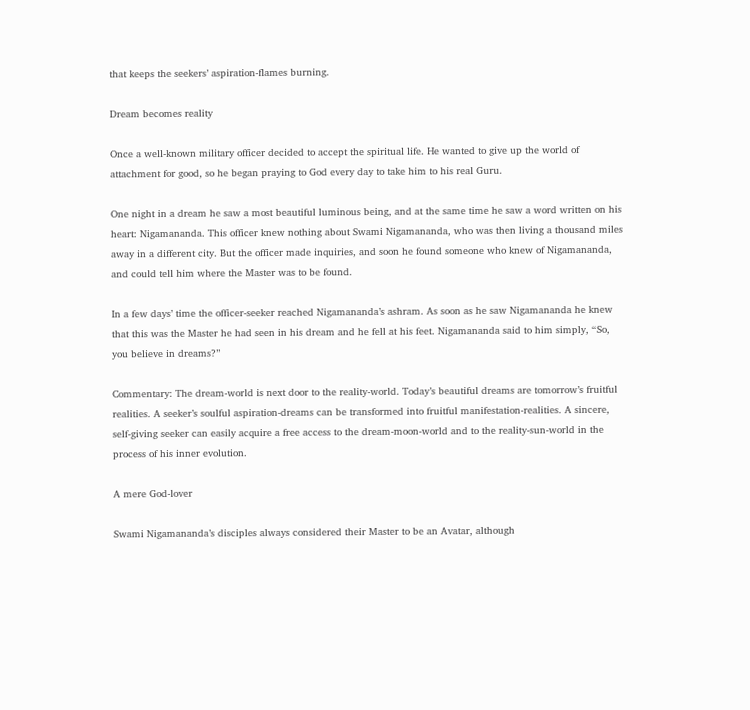that keeps the seekers’ aspiration-flames burning.

Dream becomes reality

Once a well-known military officer decided to accept the spiritual life. He wanted to give up the world of attachment for good, so he began praying to God every day to take him to his real Guru.

One night in a dream he saw a most beautiful luminous being, and at the same time he saw a word written on his heart: Nigamananda. This officer knew nothing about Swami Nigamananda, who was then living a thousand miles away in a different city. But the officer made inquiries, and soon he found someone who knew of Nigamananda, and could tell him where the Master was to be found.

In a few days’ time the officer-seeker reached Nigamananda’s ashram. As soon as he saw Nigamananda he knew that this was the Master he had seen in his dream and he fell at his feet. Nigamananda said to him simply, “So, you believe in dreams?”

Commentary: The dream-world is next door to the reality-world. Today’s beautiful dreams are tomorrow’s fruitful realities. A seeker’s soulful aspiration-dreams can be transformed into fruitful manifestation-realities. A sincere, self-giving seeker can easily acquire a free access to the dream-moon-world and to the reality-sun-world in the process of his inner evolution.

A mere God-lover

Swami Nigamananda’s disciples always considered their Master to be an Avatar, although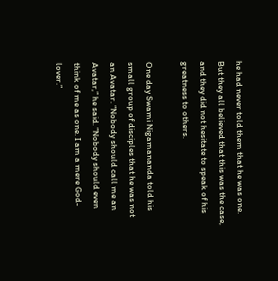he had never told them that he was one. But they all believed that this was the case, and they did not hesitate to speak of his greatness to others.

One day Swami Nigamananda told his small group of disciples that he was not an Avatar. “Nobody should call me an Avatar,” he said. “Nobody should even think of me as one. I am a mere God-lover.”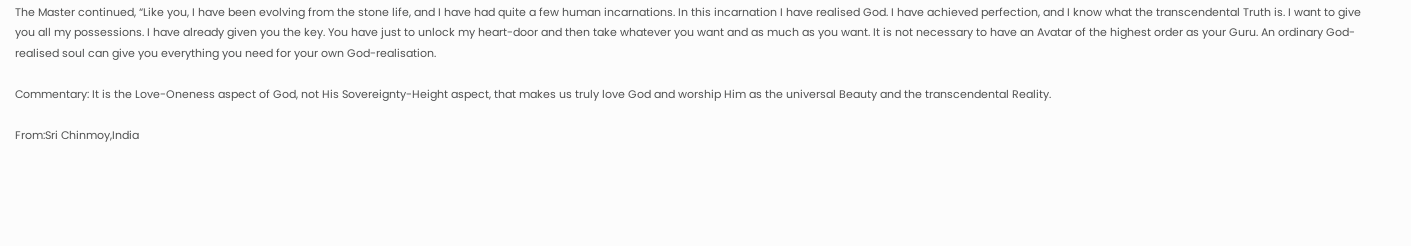The Master continued, “Like you, I have been evolving from the stone life, and I have had quite a few human incarnations. In this incarnation I have realised God. I have achieved perfection, and I know what the transcendental Truth is. I want to give you all my possessions. I have already given you the key. You have just to unlock my heart-door and then take whatever you want and as much as you want. It is not necessary to have an Avatar of the highest order as your Guru. An ordinary God-realised soul can give you everything you need for your own God-realisation.

Commentary: It is the Love-Oneness aspect of God, not His Sovereignty-Height aspect, that makes us truly love God and worship Him as the universal Beauty and the transcendental Reality.

From:Sri Chinmoy,India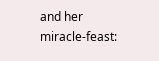and her miracle-feast: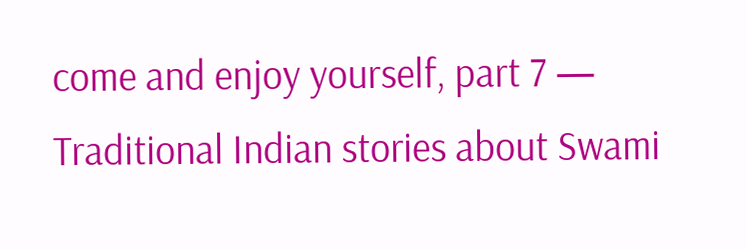come and enjoy yourself, part 7 — Traditional Indian stories about Swami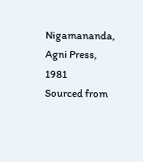Nigamananda, Agni Press, 1981
Sourced from